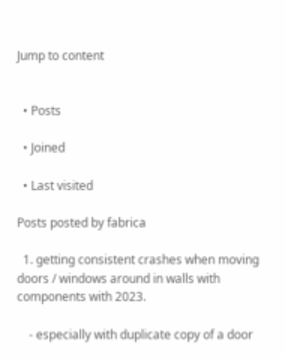Jump to content


  • Posts

  • Joined

  • Last visited

Posts posted by fabrica

  1. getting consistent crashes when moving doors / windows around in walls with components with 2023.

    - especially with duplicate copy of a door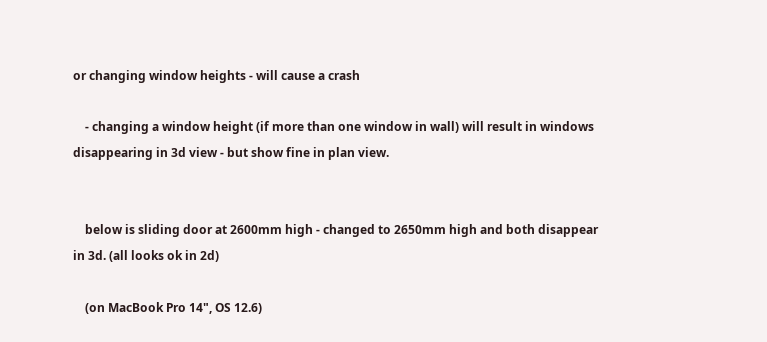or changing window heights - will cause a crash

    - changing a window height (if more than one window in wall) will result in windows disappearing in 3d view - but show fine in plan view.


    below is sliding door at 2600mm high - changed to 2650mm high and both disappear in 3d. (all looks ok in 2d)

    (on MacBook Pro 14", OS 12.6)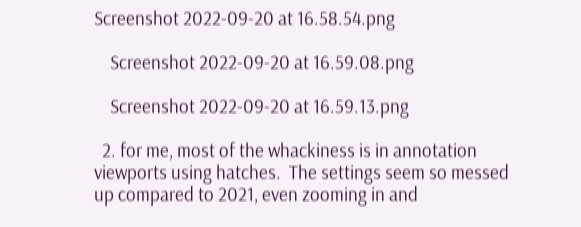Screenshot 2022-09-20 at 16.58.54.png

    Screenshot 2022-09-20 at 16.59.08.png

    Screenshot 2022-09-20 at 16.59.13.png

  2. for me, most of the whackiness is in annotation viewports using hatches.  The settings seem so messed up compared to 2021, even zooming in and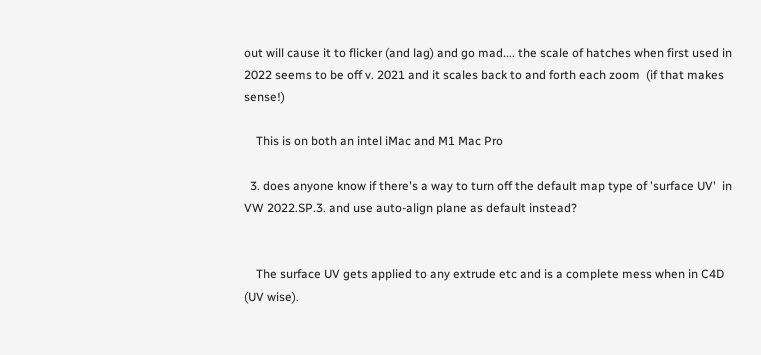out will cause it to flicker (and lag) and go mad.... the scale of hatches when first used in 2022 seems to be off v. 2021 and it scales back to and forth each zoom  (if that makes sense!)

    This is on both an intel iMac and M1 Mac Pro

  3. does anyone know if there's a way to turn off the default map type of 'surface UV'  in VW 2022.SP.3. and use auto-align plane as default instead?


    The surface UV gets applied to any extrude etc and is a complete mess when in C4D (UV wise).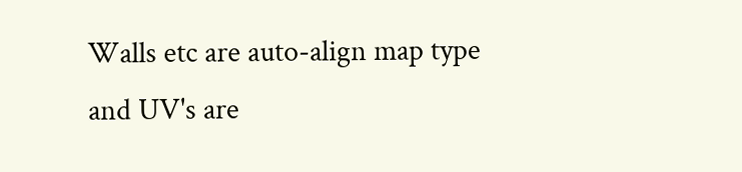Walls etc are auto-align map type and UV's are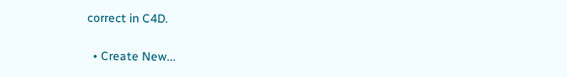correct in C4D.

  • Create New...